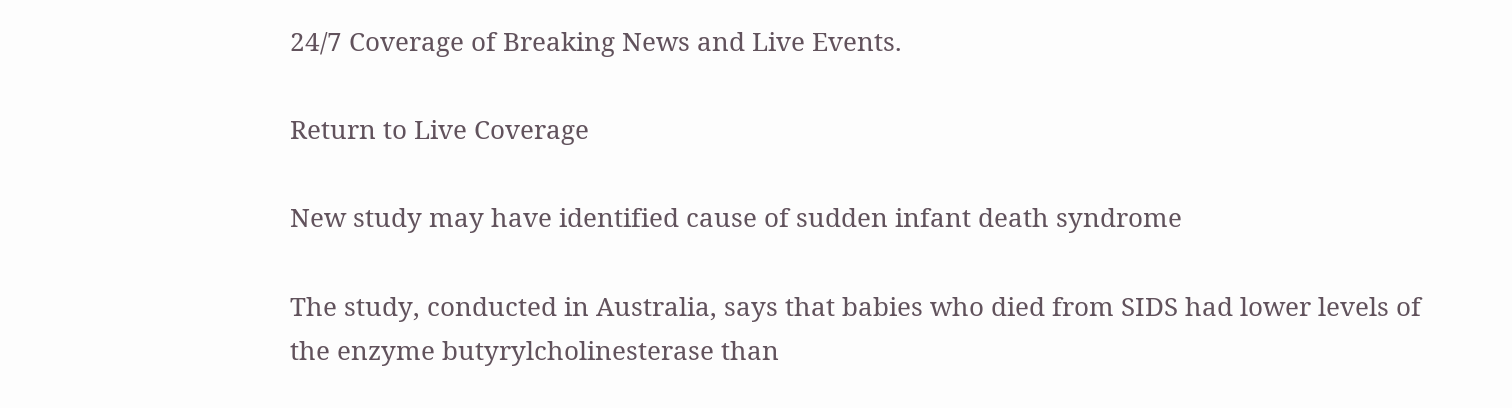24/7 Coverage of Breaking News and Live Events.

Return to Live Coverage

New study may have identified cause of sudden infant death syndrome

The study, conducted in Australia, says that babies who died from SIDS had lower levels of the enzyme butyrylcholinesterase than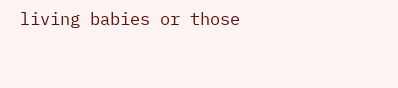living babies or those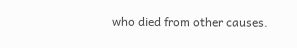who died from other causes.